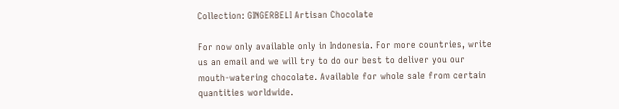Collection: GINGERBELI Artisan Chocolate

For now only available only in Indonesia. For more countries, write us an email and we will try to do our best to deliver you our mouth-watering chocolate. Available for whole sale from certain quantities worldwide.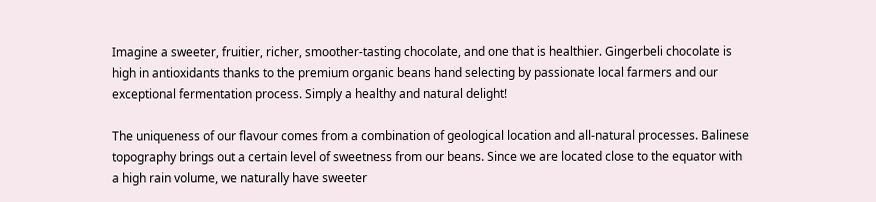Imagine a sweeter, fruitier, richer, smoother-tasting chocolate, and one that is healthier. Gingerbeli chocolate is high in antioxidants thanks to the premium organic beans hand selecting by passionate local farmers and our exceptional fermentation process. Simply a healthy and natural delight!

The uniqueness of our flavour comes from a combination of geological location and all-natural processes. Balinese topography brings out a certain level of sweetness from our beans. Since we are located close to the equator with a high rain volume, we naturally have sweeter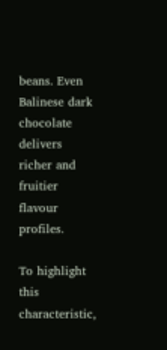beans. Even Balinese dark chocolate delivers richer and fruitier flavour profiles.

To highlight this characteristic,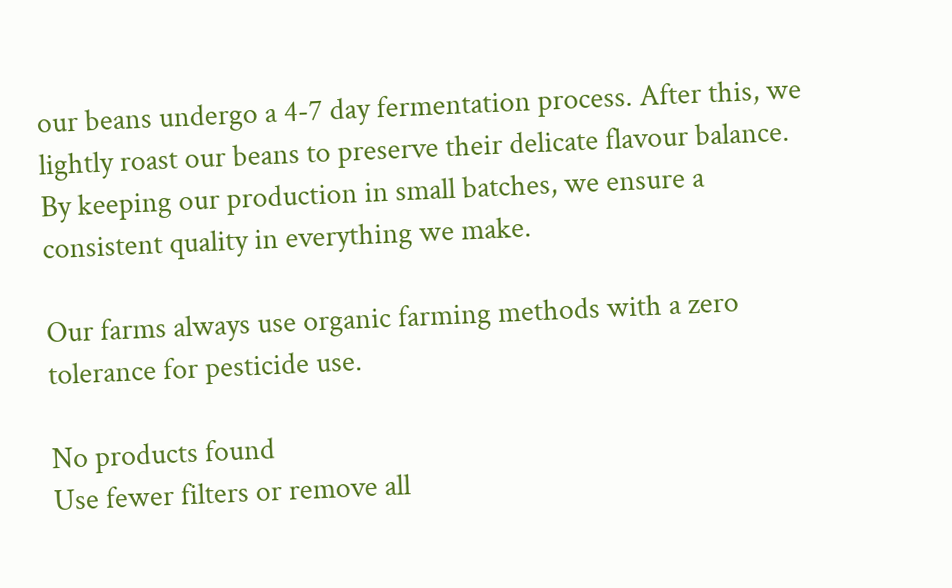our beans undergo a 4-7 day fermentation process. After this, we lightly roast our beans to preserve their delicate flavour balance. By keeping our production in small batches, we ensure a consistent quality in everything we make.

Our farms always use organic farming methods with a zero tolerance for pesticide use.

No products found
Use fewer filters or remove all